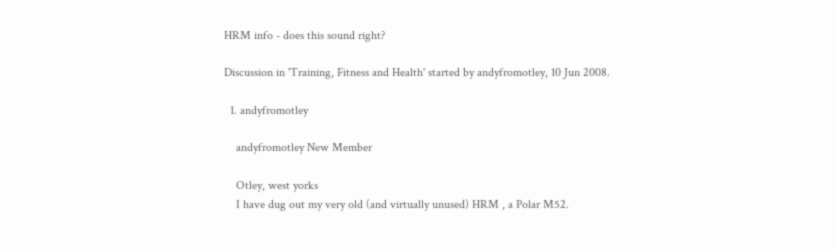HRM info - does this sound right?

Discussion in 'Training, Fitness and Health' started by andyfromotley, 10 Jun 2008.

  1. andyfromotley

    andyfromotley New Member

    Otley, west yorks
    I have dug out my very old (and virtually unused) HRM , a Polar M52.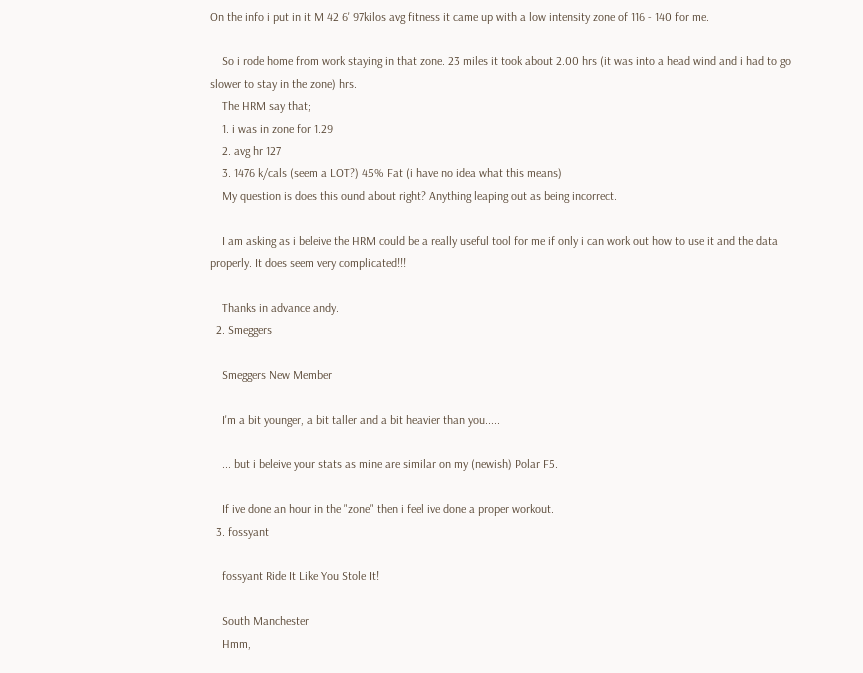On the info i put in it M 42 6' 97kilos avg fitness it came up with a low intensity zone of 116 - 140 for me.

    So i rode home from work staying in that zone. 23 miles it took about 2.00 hrs (it was into a head wind and i had to go slower to stay in the zone) hrs.
    The HRM say that;
    1. i was in zone for 1.29
    2. avg hr 127
    3. 1476 k/cals (seem a LOT?) 45% Fat (i have no idea what this means)
    My question is does this ound about right? Anything leaping out as being incorrect.

    I am asking as i beleive the HRM could be a really useful tool for me if only i can work out how to use it and the data properly. It does seem very complicated!!!

    Thanks in advance andy.
  2. Smeggers

    Smeggers New Member

    I'm a bit younger, a bit taller and a bit heavier than you.....

    ... but i beleive your stats as mine are similar on my (newish) Polar F5.

    If ive done an hour in the "zone" then i feel ive done a proper workout.
  3. fossyant

    fossyant Ride It Like You Stole It!

    South Manchester
    Hmm,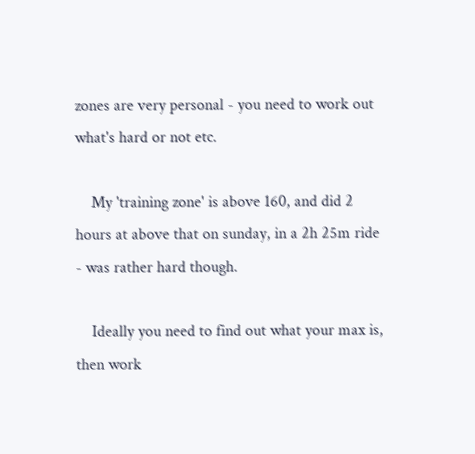zones are very personal - you need to work out what's hard or not etc.

    My 'training zone' is above 160, and did 2 hours at above that on sunday, in a 2h 25m ride - was rather hard though.

    Ideally you need to find out what your max is, then work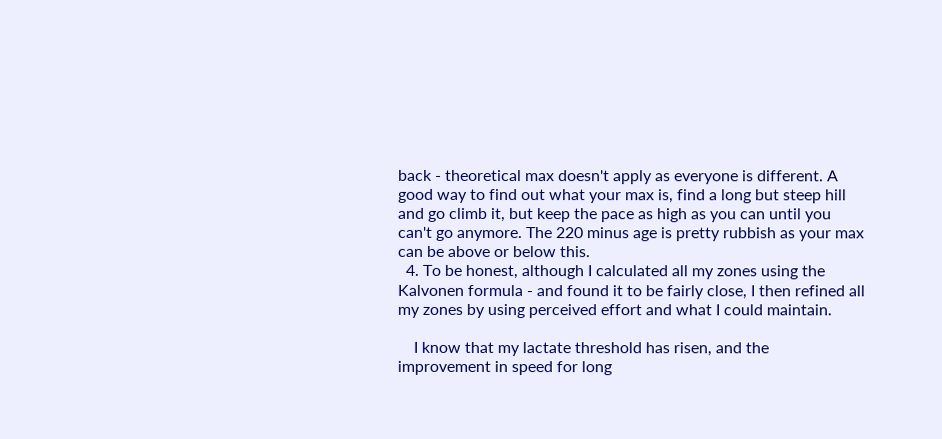back - theoretical max doesn't apply as everyone is different. A good way to find out what your max is, find a long but steep hill and go climb it, but keep the pace as high as you can until you can't go anymore. The 220 minus age is pretty rubbish as your max can be above or below this.
  4. To be honest, although I calculated all my zones using the Kalvonen formula - and found it to be fairly close, I then refined all my zones by using perceived effort and what I could maintain.

    I know that my lactate threshold has risen, and the improvement in speed for long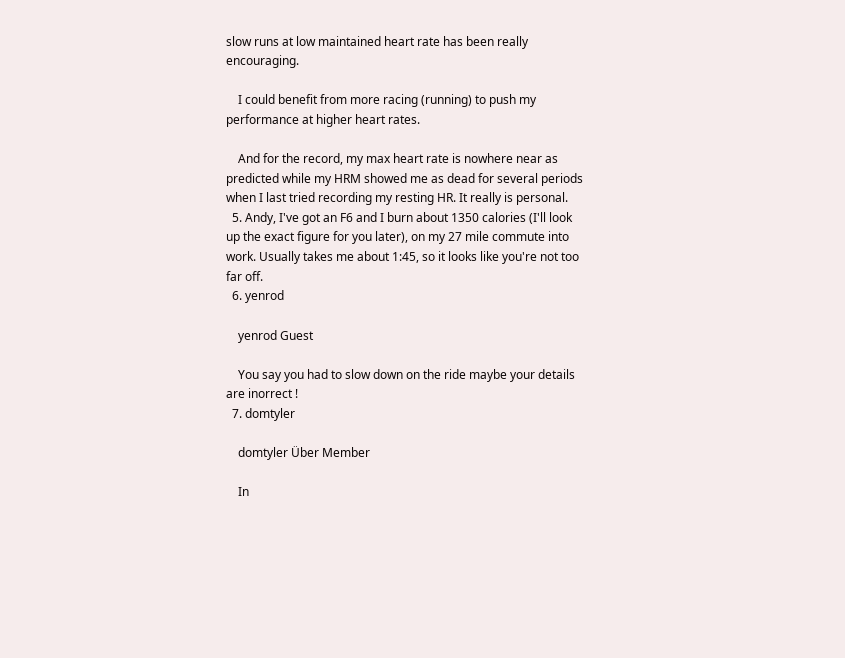slow runs at low maintained heart rate has been really encouraging.

    I could benefit from more racing (running) to push my performance at higher heart rates.

    And for the record, my max heart rate is nowhere near as predicted while my HRM showed me as dead for several periods when I last tried recording my resting HR. It really is personal.
  5. Andy, I've got an F6 and I burn about 1350 calories (I'll look up the exact figure for you later), on my 27 mile commute into work. Usually takes me about 1:45, so it looks like you're not too far off.
  6. yenrod

    yenrod Guest

    You say you had to slow down on the ride maybe your details are inorrect !
  7. domtyler

    domtyler Über Member

    In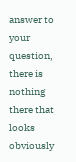answer to your question, there is nothing there that looks obviously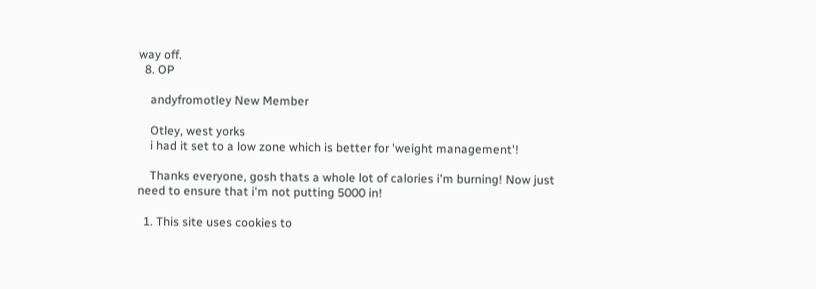way off.
  8. OP

    andyfromotley New Member

    Otley, west yorks
    i had it set to a low zone which is better for 'weight management'!

    Thanks everyone, gosh thats a whole lot of calories i'm burning! Now just need to ensure that i'm not putting 5000 in!

  1. This site uses cookies to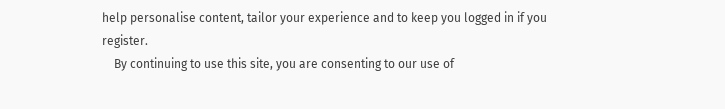help personalise content, tailor your experience and to keep you logged in if you register.
    By continuing to use this site, you are consenting to our use of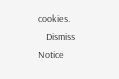cookies.
    Dismiss Notice